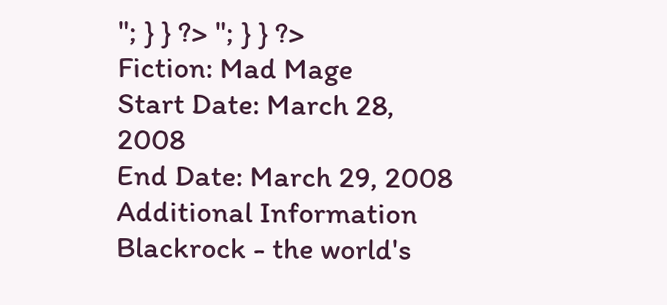"; } } ?> "; } } ?>
Fiction: Mad Mage
Start Date: March 28, 2008
End Date: March 29, 2008
Additional Information
Blackrock - the world's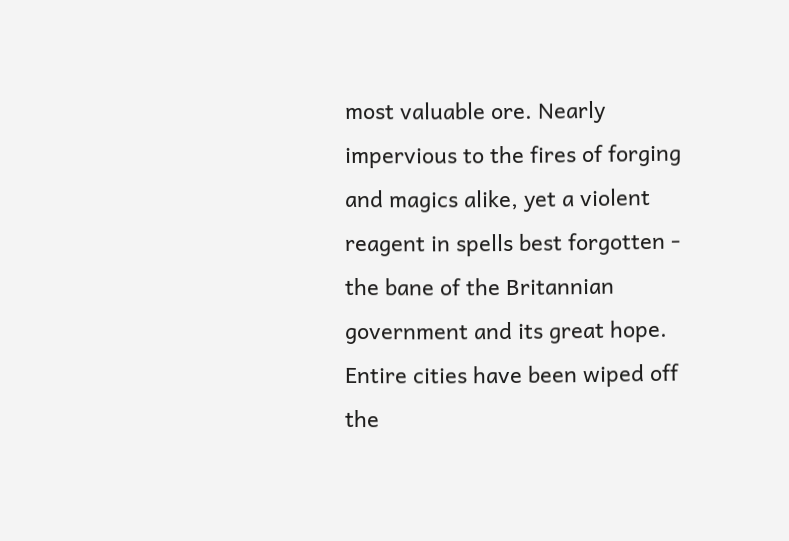most valuable ore. Nearly impervious to the fires of forging and magics alike, yet a violent reagent in spells best forgotten - the bane of the Britannian government and its great hope. Entire cities have been wiped off the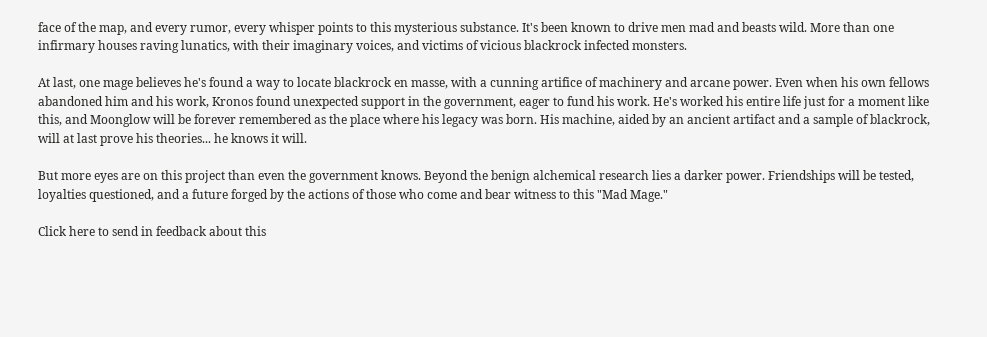face of the map, and every rumor, every whisper points to this mysterious substance. It's been known to drive men mad and beasts wild. More than one infirmary houses raving lunatics, with their imaginary voices, and victims of vicious blackrock infected monsters.

At last, one mage believes he's found a way to locate blackrock en masse, with a cunning artifice of machinery and arcane power. Even when his own fellows abandoned him and his work, Kronos found unexpected support in the government, eager to fund his work. He's worked his entire life just for a moment like this, and Moonglow will be forever remembered as the place where his legacy was born. His machine, aided by an ancient artifact and a sample of blackrock, will at last prove his theories... he knows it will.

But more eyes are on this project than even the government knows. Beyond the benign alchemical research lies a darker power. Friendships will be tested, loyalties questioned, and a future forged by the actions of those who come and bear witness to this "Mad Mage."

Click here to send in feedback about this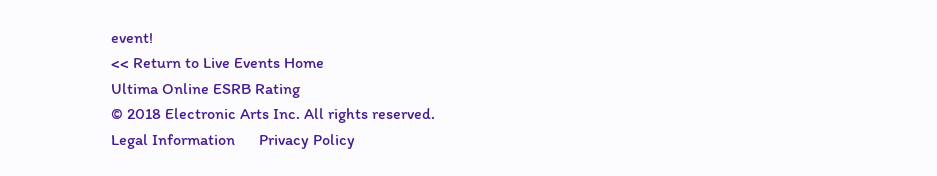event!
<< Return to Live Events Home
Ultima Online ESRB Rating
© 2018 Electronic Arts Inc. All rights reserved.
Legal Information      Privacy Policy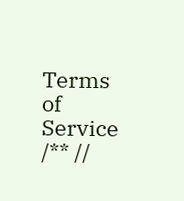Terms of Service
/** //